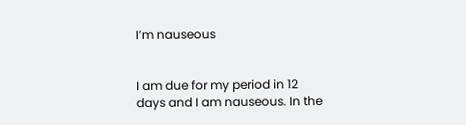I’m nauseous


I am due for my period in 12 days and I am nauseous. In the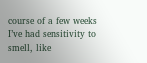course of a few weeks I’ve had sensitivity to smell, like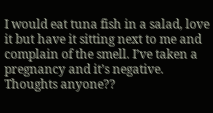I would eat tuna fish in a salad, love it but have it sitting next to me and complain of the smell. I’ve taken a pregnancy and it’s negative. Thoughts anyone??